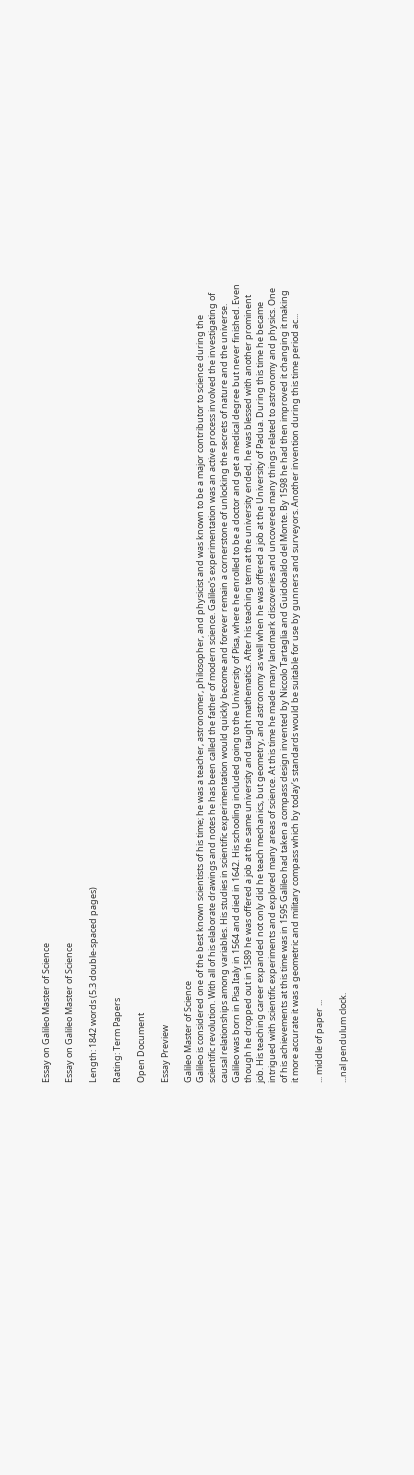Essay on Galileo Master of Science

Essay on Galileo Master of Science

Length: 1842 words (5.3 double-spaced pages)

Rating: Term Papers

Open Document

Essay Preview

Galileo Master of Science
Galileo is considered one of the best known scientists of his time; he was a teacher, astronomer, philosopher, and physicist and was known to be a major contributor to science during the scientific revolution. With all of his elaborate drawings and notes he has been called the father of modern science. Galileo's experimentation was an active process involved the investigating of causal relationships among variables. His studies in scientific experimentation would quickly become and forever remain a cornerstone of unlocking the secrets of nature and the universe.
Galileo was born in Pisa Italy in 1564 and died in 1642. His schooling included going to the University of Pisa, where he enrolled to be a doctor and get a medical degree but never finished. Even though he dropped out in 1589 he was offered a job at the same university and taught mathematics. After his teaching term at the university ended, he was blessed with another prominent job. His teaching career expanded not only did he teach mechanics, but geometry, and astronomy as well when he was offered a job at the University of Padua. During this time he became intrigued with scientific experiments and explored many areas of science. At this time he made many landmark discoveries and uncovered many things related to astronomy and physics. One of his achievements at this time was in 1595 Galileo had taken a compass design invented by Niccolo Tartaglia and Guidobaldo del Monte. By 1598 he had then improved it changing it making it more accurate it was a geometric and military compass which by today’s standards would be suitable for use by gunners and surveyors. Another invention during this time period ac...

... middle of paper ...

...nal pendulum clock.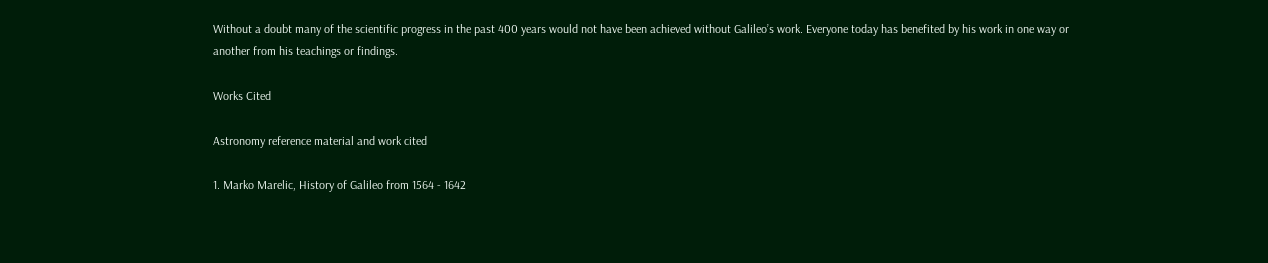Without a doubt many of the scientific progress in the past 400 years would not have been achieved without Galileo’s work. Everyone today has benefited by his work in one way or another from his teachings or findings.

Works Cited

Astronomy reference material and work cited

1. Marko Marelic, History of Galileo from 1564 - 1642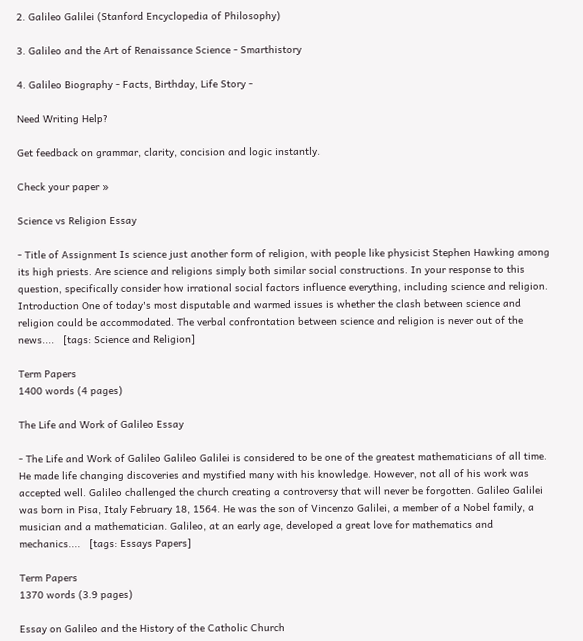2. Galileo Galilei (Stanford Encyclopedia of Philosophy)

3. Galileo and the Art of Renaissance Science - Smarthistory

4. Galileo Biography - Facts, Birthday, Life Story -

Need Writing Help?

Get feedback on grammar, clarity, concision and logic instantly.

Check your paper »

Science vs Religion Essay

- Title of Assignment Is science just another form of religion, with people like physicist Stephen Hawking among its high priests. Are science and religions simply both similar social constructions. In your response to this question, specifically consider how irrational social factors influence everything, including science and religion. Introduction One of today's most disputable and warmed issues is whether the clash between science and religion could be accommodated. The verbal confrontation between science and religion is never out of the news....   [tags: Science and Religion]

Term Papers
1400 words (4 pages)

The Life and Work of Galileo Essay

- The Life and Work of Galileo Galileo Galilei is considered to be one of the greatest mathematicians of all time. He made life changing discoveries and mystified many with his knowledge. However, not all of his work was accepted well. Galileo challenged the church creating a controversy that will never be forgotten. Galileo Galilei was born in Pisa, Italy February 18, 1564. He was the son of Vincenzo Galilei, a member of a Nobel family, a musician and a mathematician. Galileo, at an early age, developed a great love for mathematics and mechanics....   [tags: Essays Papers]

Term Papers
1370 words (3.9 pages)

Essay on Galileo and the History of the Catholic Church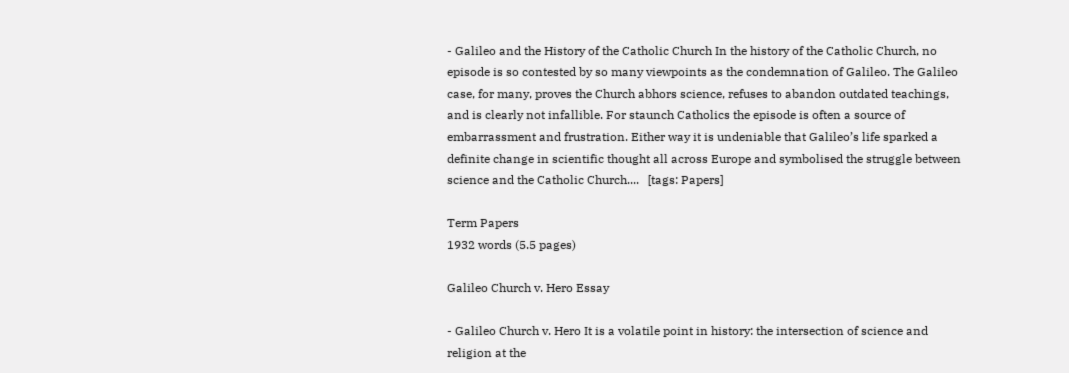- Galileo and the History of the Catholic Church In the history of the Catholic Church, no episode is so contested by so many viewpoints as the condemnation of Galileo. The Galileo case, for many, proves the Church abhors science, refuses to abandon outdated teachings, and is clearly not infallible. For staunch Catholics the episode is often a source of embarrassment and frustration. Either way it is undeniable that Galileo’s life sparked a definite change in scientific thought all across Europe and symbolised the struggle between science and the Catholic Church....   [tags: Papers]

Term Papers
1932 words (5.5 pages)

Galileo Church v. Hero Essay

- Galileo Church v. Hero It is a volatile point in history: the intersection of science and religion at the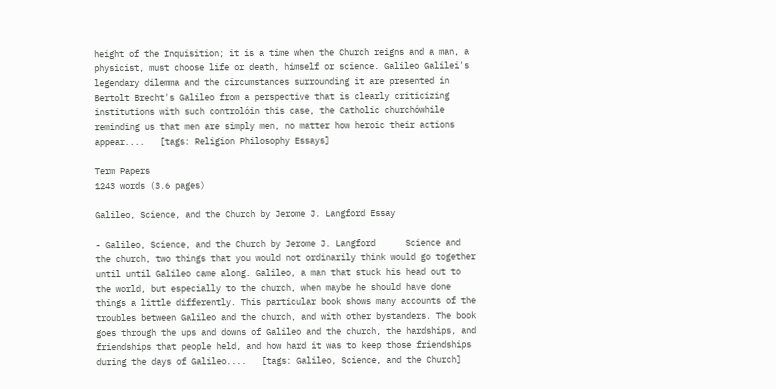height of the Inquisition; it is a time when the Church reigns and a man, a physicist, must choose life or death, himself or science. Galileo Galilei's legendary dilemma and the circumstances surrounding it are presented in Bertolt Brecht's Galileo from a perspective that is clearly criticizing institutions with such controlóin this case, the Catholic churchówhile reminding us that men are simply men, no matter how heroic their actions appear....   [tags: Religion Philosophy Essays]

Term Papers
1243 words (3.6 pages)

Galileo, Science, and the Church by Jerome J. Langford Essay

- Galileo, Science, and the Church by Jerome J. Langford      Science and the church, two things that you would not ordinarily think would go together until until Galileo came along. Galileo, a man that stuck his head out to the world, but especially to the church, when maybe he should have done things a little differently. This particular book shows many accounts of the troubles between Galileo and the church, and with other bystanders. The book goes through the ups and downs of Galileo and the church, the hardships, and friendships that people held, and how hard it was to keep those friendships during the days of Galileo....   [tags: Galileo, Science, and the Church]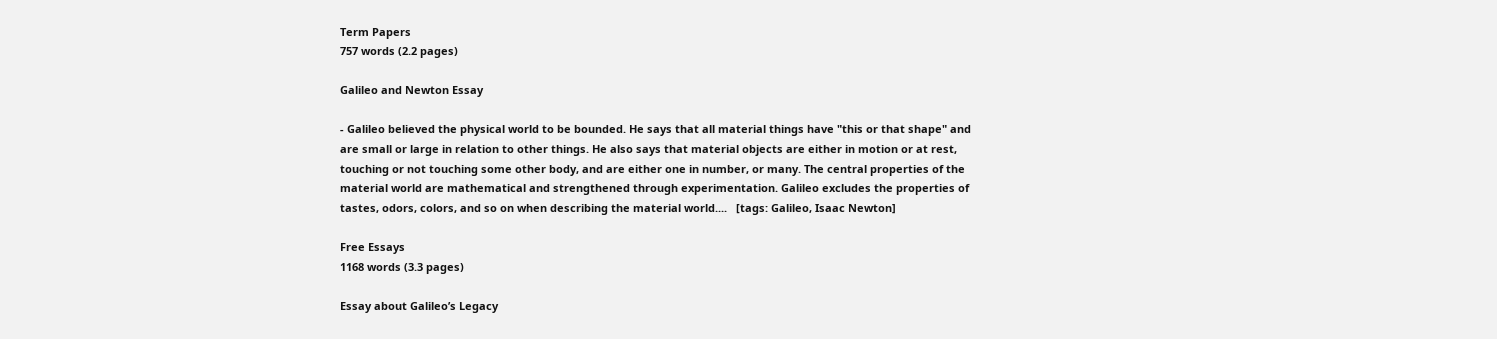Term Papers
757 words (2.2 pages)

Galileo and Newton Essay

- Galileo believed the physical world to be bounded. He says that all material things have "this or that shape" and are small or large in relation to other things. He also says that material objects are either in motion or at rest, touching or not touching some other body, and are either one in number, or many. The central properties of the material world are mathematical and strengthened through experimentation. Galileo excludes the properties of tastes, odors, colors, and so on when describing the material world....   [tags: Galileo, Isaac Newton]

Free Essays
1168 words (3.3 pages)

Essay about Galileo’s Legacy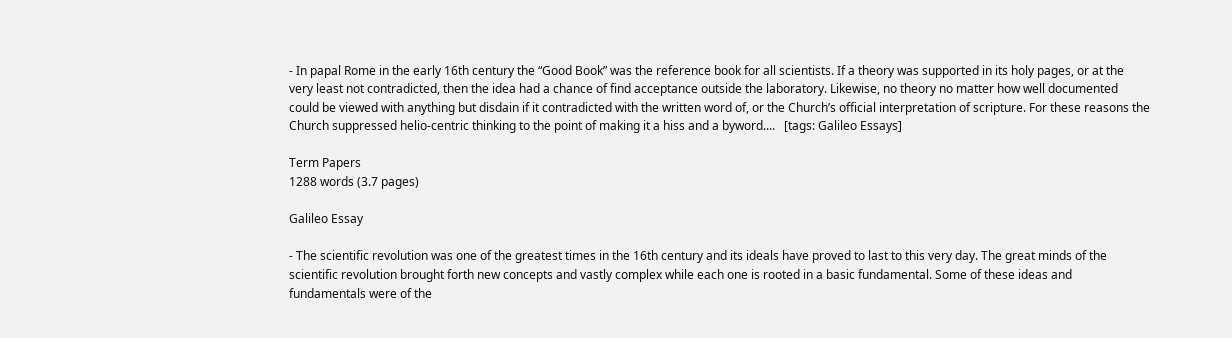- In papal Rome in the early 16th century the “Good Book” was the reference book for all scientists. If a theory was supported in its holy pages, or at the very least not contradicted, then the idea had a chance of find acceptance outside the laboratory. Likewise, no theory no matter how well documented could be viewed with anything but disdain if it contradicted with the written word of, or the Church’s official interpretation of scripture. For these reasons the Church suppressed helio-centric thinking to the point of making it a hiss and a byword....   [tags: Galileo Essays]

Term Papers
1288 words (3.7 pages)

Galileo Essay

- The scientific revolution was one of the greatest times in the 16th century and its ideals have proved to last to this very day. The great minds of the scientific revolution brought forth new concepts and vastly complex while each one is rooted in a basic fundamental. Some of these ideas and fundamentals were of the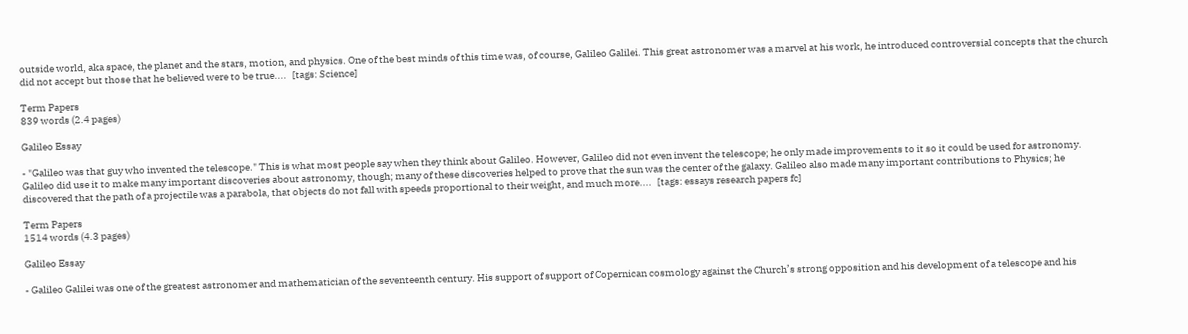outside world, aka space, the planet and the stars, motion, and physics. One of the best minds of this time was, of course, Galileo Galilei. This great astronomer was a marvel at his work, he introduced controversial concepts that the church did not accept but those that he believed were to be true....   [tags: Science]

Term Papers
839 words (2.4 pages)

Galileo Essay

- "Galileo was that guy who invented the telescope." This is what most people say when they think about Galileo. However, Galileo did not even invent the telescope; he only made improvements to it so it could be used for astronomy. Galileo did use it to make many important discoveries about astronomy, though; many of these discoveries helped to prove that the sun was the center of the galaxy. Galileo also made many important contributions to Physics; he discovered that the path of a projectile was a parabola, that objects do not fall with speeds proportional to their weight, and much more....   [tags: essays research papers fc]

Term Papers
1514 words (4.3 pages)

Galileo Essay

- Galileo Galilei was one of the greatest astronomer and mathematician of the seventeenth century. His support of support of Copernican cosmology against the Church’s strong opposition and his development of a telescope and his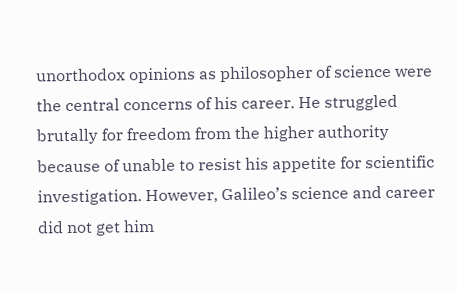unorthodox opinions as philosopher of science were the central concerns of his career. He struggled brutally for freedom from the higher authority because of unable to resist his appetite for scientific investigation. However, Galileo’s science and career did not get him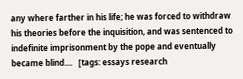any where farther in his life; he was forced to withdraw his theories before the inquisition, and was sentenced to indefinite imprisonment by the pope and eventually became blind....   [tags: essays research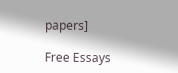papers]

Free Essays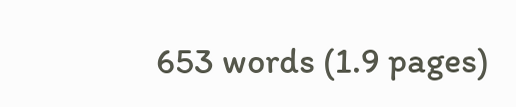653 words (1.9 pages)